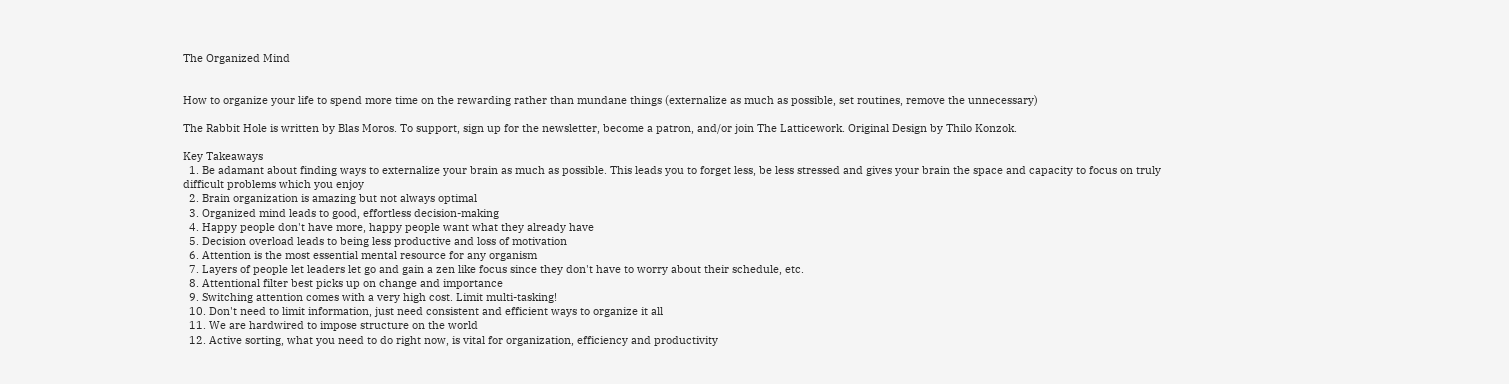The Organized Mind


How to organize your life to spend more time on the rewarding rather than mundane things (externalize as much as possible, set routines, remove the unnecessary)

The Rabbit Hole is written by Blas Moros. To support, sign up for the newsletter, become a patron, and/or join The Latticework. Original Design by Thilo Konzok.

Key Takeaways
  1. Be adamant about finding ways to externalize your brain as much as possible. This leads you to forget less, be less stressed and gives your brain the space and capacity to focus on truly difficult problems which you enjoy
  2. Brain organization is amazing but not always optimal
  3. Organized mind leads to good, effortless decision-making
  4. Happy people don't have more, happy people want what they already have
  5. Decision overload leads to being less productive and loss of motivation
  6. Attention is the most essential mental resource for any organism
  7. Layers of people let leaders let go and gain a zen like focus since they don't have to worry about their schedule, etc.
  8. Attentional filter best picks up on change and importance
  9. Switching attention comes with a very high cost. Limit multi-tasking!
  10. Don't need to limit information, just need consistent and efficient ways to organize it all
  11. We are hardwired to impose structure on the world
  12. Active sorting, what you need to do right now, is vital for organization, efficiency and productivity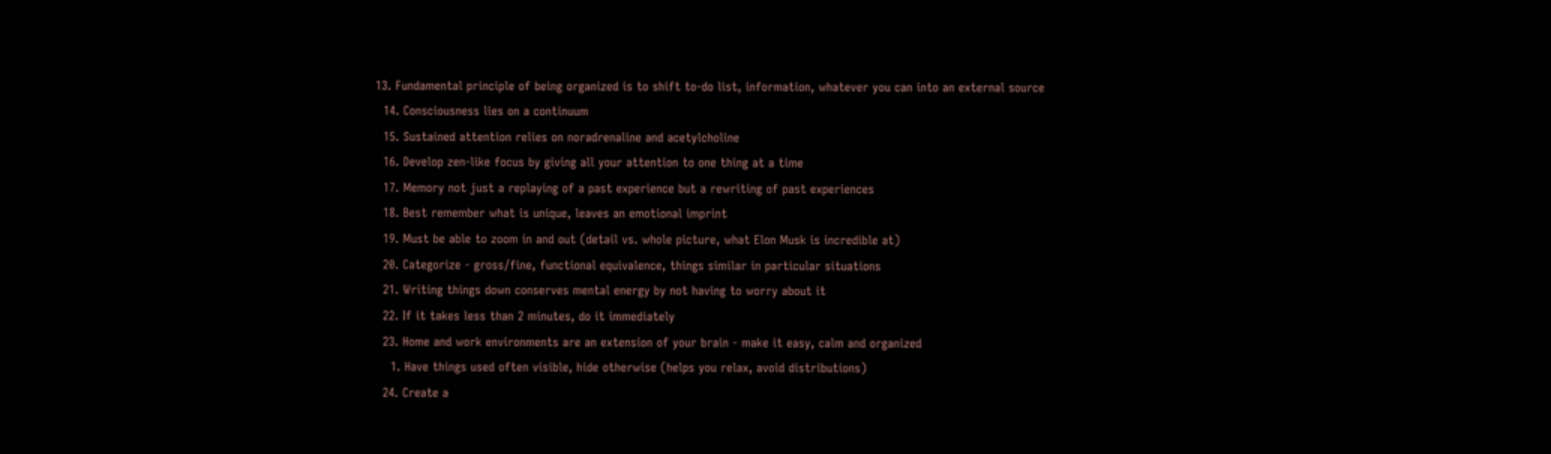13. Fundamental principle of being organized is to shift to-do list, information, whatever you can into an external source
  14. Consciousness lies on a continuum
  15. Sustained attention relies on noradrenaline and acetylcholine
  16. Develop zen-like focus by giving all your attention to one thing at a time
  17. Memory not just a replaying of a past experience but a rewriting of past experiences
  18. Best remember what is unique, leaves an emotional imprint
  19. Must be able to zoom in and out (detail vs. whole picture, what Elon Musk is incredible at)
  20. Categorize - gross/fine, functional equivalence, things similar in particular situations
  21. Writing things down conserves mental energy by not having to worry about it
  22. If it takes less than 2 minutes, do it immediately
  23. Home and work environments are an extension of your brain - make it easy, calm and organized
    1. Have things used often visible, hide otherwise (helps you relax, avoid distributions)
  24. Create a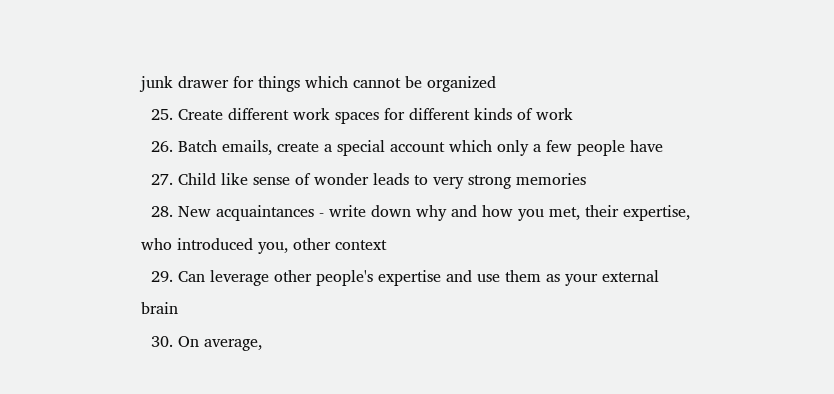junk drawer for things which cannot be organized
  25. Create different work spaces for different kinds of work
  26. Batch emails, create a special account which only a few people have
  27. Child like sense of wonder leads to very strong memories
  28. New acquaintances - write down why and how you met, their expertise, who introduced you, other context
  29. Can leverage other people's expertise and use them as your external brain
  30. On average,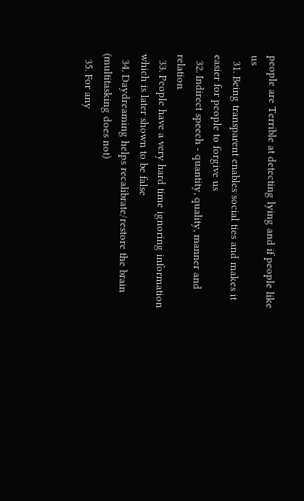people are Terrible at detecting lying and if people like us
  31. Being transparent enables social ties and makes it easier for people to forgive us
  32. Indirect speech - quantity, quality, manner and relation
  33. People have a very hard time ignoring information which is later shown to be false
  34. Daydreaming helps recalibrate/restore the brain (multitasking does not)
  35. For any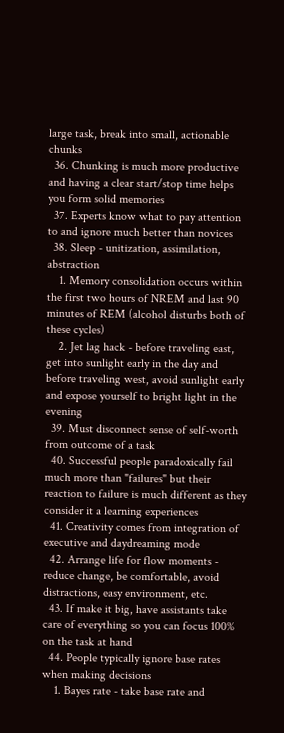large task, break into small, actionable chunks
  36. Chunking is much more productive and having a clear start/stop time helps you form solid memories
  37. Experts know what to pay attention to and ignore much better than novices
  38. Sleep - unitization, assimilation, abstraction
    1. Memory consolidation occurs within the first two hours of NREM and last 90 minutes of REM (alcohol disturbs both of these cycles)
    2. Jet lag hack - before traveling east, get into sunlight early in the day and before traveling west, avoid sunlight early and expose yourself to bright light in the evening
  39. Must disconnect sense of self-worth from outcome of a task
  40. Successful people paradoxically fail much more than "failures" but their reaction to failure is much different as they consider it a learning experiences
  41. Creativity comes from integration of executive and daydreaming mode
  42. Arrange life for flow moments - reduce change, be comfortable, avoid distractions, easy environment, etc.
  43. If make it big, have assistants take care of everything so you can focus 100% on the task at hand
  44. People typically ignore base rates when making decisions
    1. Bayes rate - take base rate and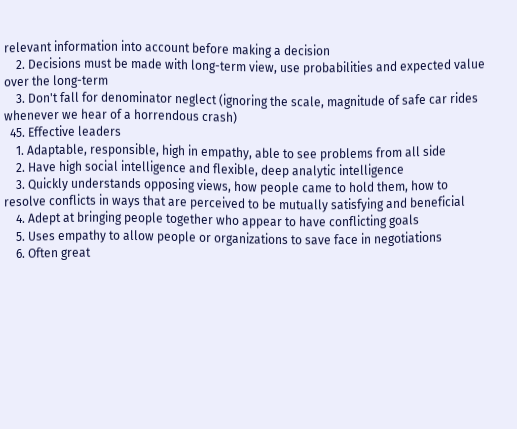relevant information into account before making a decision
    2. Decisions must be made with long-term view, use probabilities and expected value over the long-term
    3. Don't fall for denominator neglect (ignoring the scale, magnitude of safe car rides whenever we hear of a horrendous crash)
  45. Effective leaders
    1. Adaptable, responsible, high in empathy, able to see problems from all side
    2. Have high social intelligence and flexible, deep analytic intelligence
    3. Quickly understands opposing views, how people came to hold them, how to resolve conflicts in ways that are perceived to be mutually satisfying and beneficial
    4. Adept at bringing people together who appear to have conflicting goals
    5. Uses empathy to allow people or organizations to save face in negotiations
    6. Often great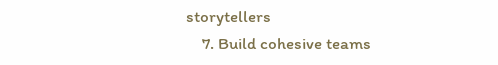storytellers
    7. Build cohesive teams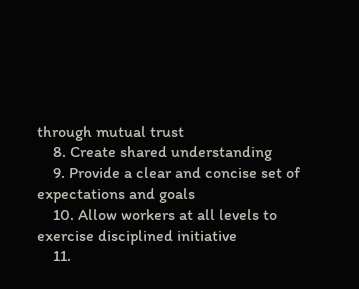through mutual trust
    8. Create shared understanding
    9. Provide a clear and concise set of expectations and goals
    10. Allow workers at all levels to exercise disciplined initiative
    11.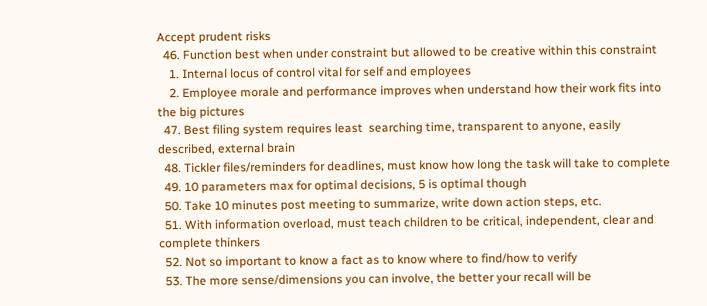Accept prudent risks
  46. Function best when under constraint but allowed to be creative within this constraint
    1. Internal locus of control vital for self and employees
    2. Employee morale and performance improves when understand how their work fits into the big pictures
  47. Best filing system requires least  searching time, transparent to anyone, easily described, external brain
  48. Tickler files/reminders for deadlines, must know how long the task will take to complete
  49. 10 parameters max for optimal decisions, 5 is optimal though
  50. Take 10 minutes post meeting to summarize, write down action steps, etc.
  51. With information overload, must teach children to be critical, independent, clear and complete thinkers
  52. Not so important to know a fact as to know where to find/how to verify
  53. The more sense/dimensions you can involve, the better your recall will be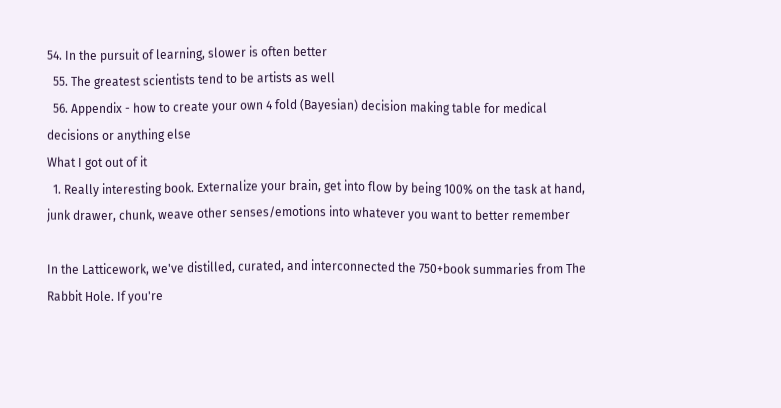54. In the pursuit of learning, slower is often better
  55. The greatest scientists tend to be artists as well
  56. Appendix - how to create your own 4 fold (Bayesian) decision making table for medical decisions or anything else
What I got out of it
  1. Really interesting book. Externalize your brain, get into flow by being 100% on the task at hand, junk drawer, chunk, weave other senses/emotions into whatever you want to better remember

In the Latticework, we've distilled, curated, and interconnected the 750+book summaries from The Rabbit Hole. If you're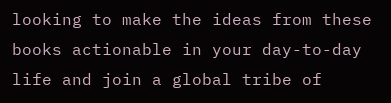looking to make the ideas from these books actionable in your day-to-day life and join a global tribe of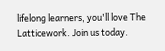lifelong learners, you'll love The Latticework. Join us today.